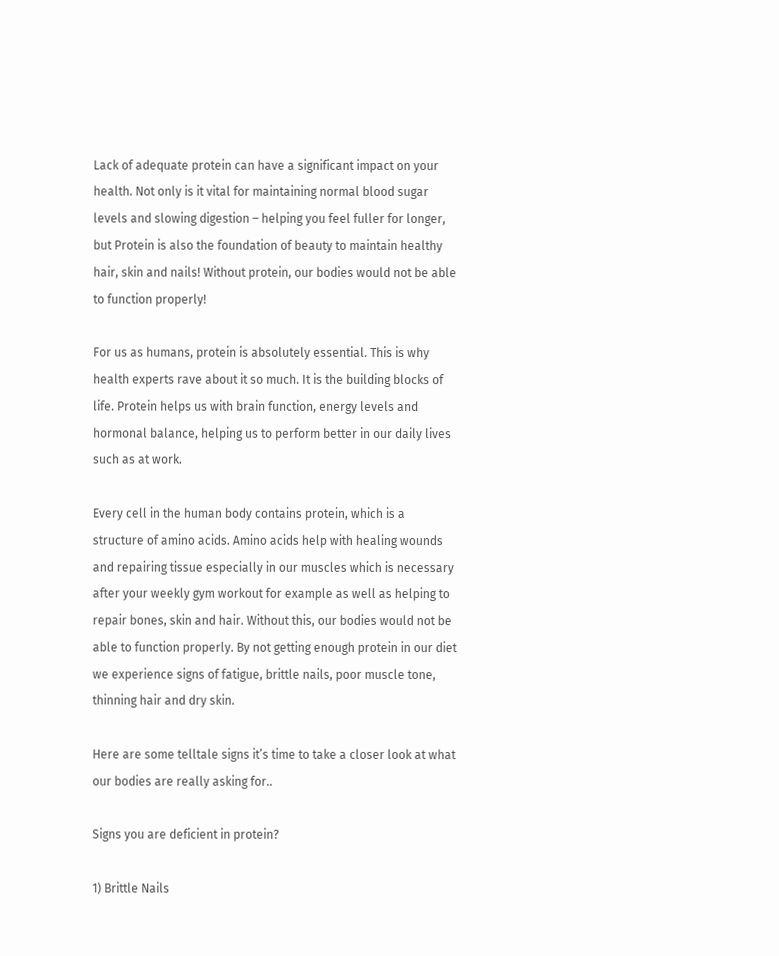Lack of adequate protein can have a significant impact on your health. Not only is it vital for maintaining normal blood sugar levels and slowing digestion – helping you feel fuller for longer, but Protein is also the foundation of beauty to maintain healthy hair, skin and nails! Without protein, our bodies would not be able to function properly!

For us as humans, protein is absolutely essential. This is why health experts rave about it so much. It is the building blocks of life. Protein helps us with brain function, energy levels and hormonal balance, helping us to perform better in our daily lives such as at work.

Every cell in the human body contains protein, which is a structure of amino acids. Amino acids help with healing wounds and repairing tissue especially in our muscles which is necessary after your weekly gym workout for example as well as helping to repair bones, skin and hair. Without this, our bodies would not be able to function properly. By not getting enough protein in our diet we experience signs of fatigue, brittle nails, poor muscle tone, thinning hair and dry skin.

Here are some telltale signs it’s time to take a closer look at what our bodies are really asking for..

Signs you are deficient in protein?

1) Brittle Nails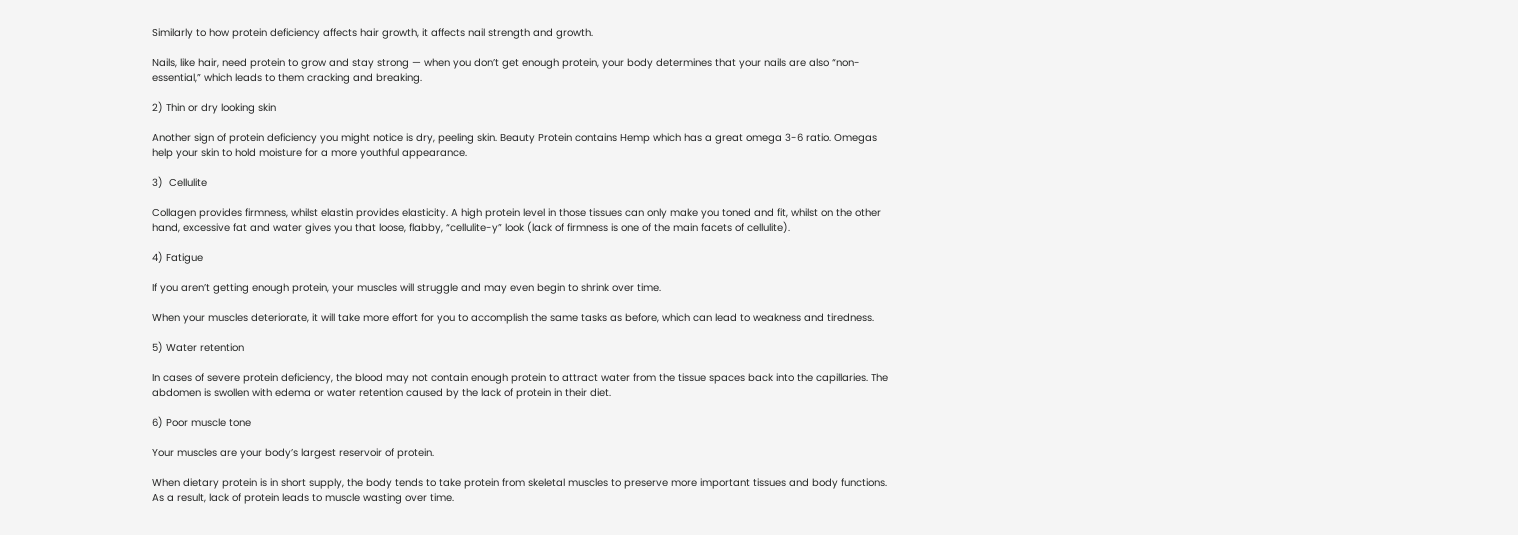Similarly to how protein deficiency affects hair growth, it affects nail strength and growth.

Nails, like hair, need protein to grow and stay strong — when you don’t get enough protein, your body determines that your nails are also “non-essential,” which leads to them cracking and breaking.

2) Thin or dry looking skin

Another sign of protein deficiency you might notice is dry, peeling skin. Beauty Protein contains Hemp which has a great omega 3-6 ratio. Omegas help your skin to hold moisture for a more youthful appearance.

3)  Cellulite

Collagen provides firmness, whilst elastin provides elasticity. A high protein level in those tissues can only make you toned and fit, whilst on the other hand, excessive fat and water gives you that loose, flabby, “cellulite-y” look (lack of firmness is one of the main facets of cellulite).

4) Fatigue

If you aren’t getting enough protein, your muscles will struggle and may even begin to shrink over time.

When your muscles deteriorate, it will take more effort for you to accomplish the same tasks as before, which can lead to weakness and tiredness.

5) Water retention

In cases of severe protein deficiency, the blood may not contain enough protein to attract water from the tissue spaces back into the capillaries. The abdomen is swollen with edema or water retention caused by the lack of protein in their diet.

6) Poor muscle tone

Your muscles are your body’s largest reservoir of protein.

When dietary protein is in short supply, the body tends to take protein from skeletal muscles to preserve more important tissues and body functions. As a result, lack of protein leads to muscle wasting over time.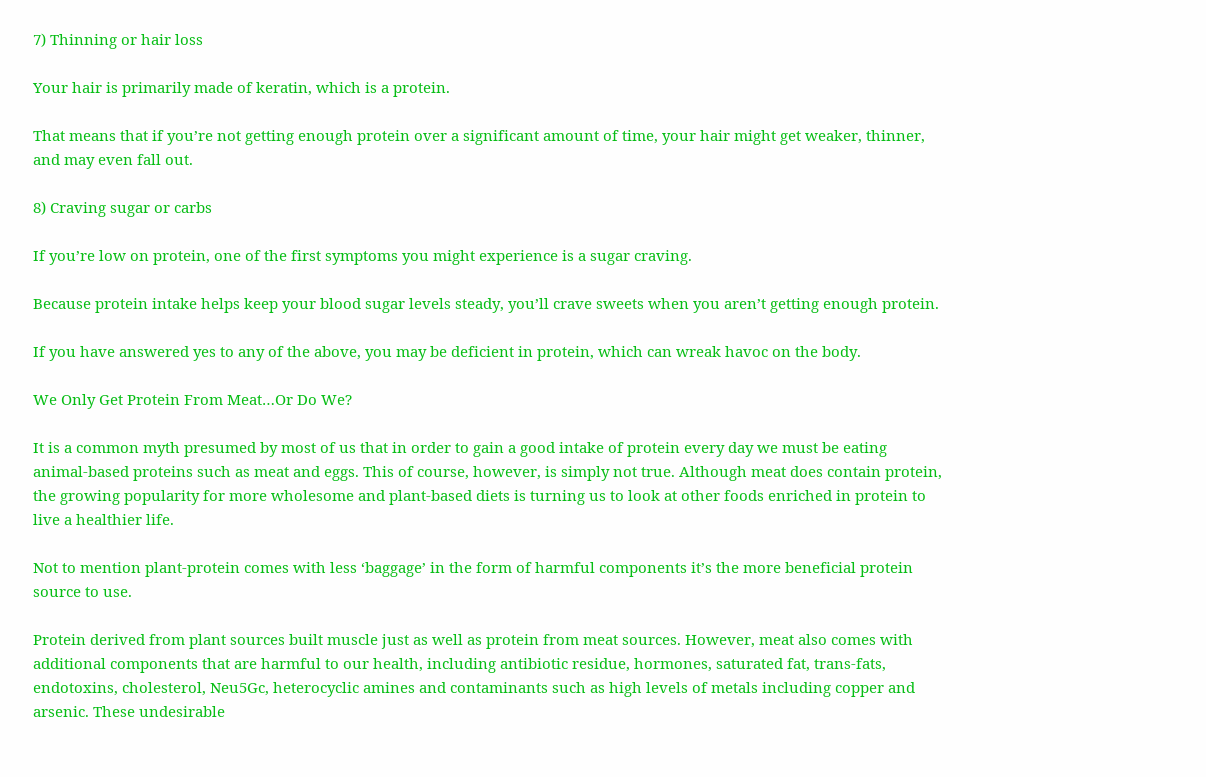7) Thinning or hair loss

Your hair is primarily made of keratin, which is a protein.

That means that if you’re not getting enough protein over a significant amount of time, your hair might get weaker, thinner, and may even fall out.

8) Craving sugar or carbs

If you’re low on protein, one of the first symptoms you might experience is a sugar craving.

Because protein intake helps keep your blood sugar levels steady, you’ll crave sweets when you aren’t getting enough protein.

If you have answered yes to any of the above, you may be deficient in protein, which can wreak havoc on the body.

We Only Get Protein From Meat…Or Do We?

It is a common myth presumed by most of us that in order to gain a good intake of protein every day we must be eating animal-based proteins such as meat and eggs. This of course, however, is simply not true. Although meat does contain protein, the growing popularity for more wholesome and plant-based diets is turning us to look at other foods enriched in protein to live a healthier life.

Not to mention plant-protein comes with less ‘baggage’ in the form of harmful components it’s the more beneficial protein source to use.

Protein derived from plant sources built muscle just as well as protein from meat sources. However, meat also comes with additional components that are harmful to our health, including antibiotic residue, hormones, saturated fat, trans-fats, endotoxins, cholesterol, Neu5Gc, heterocyclic amines and contaminants such as high levels of metals including copper and arsenic. These undesirable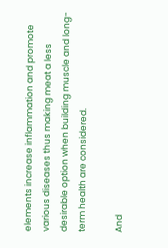elements increase inflammation and promote various diseases thus making meat a less desirable option when building muscle and long-term health are considered.

And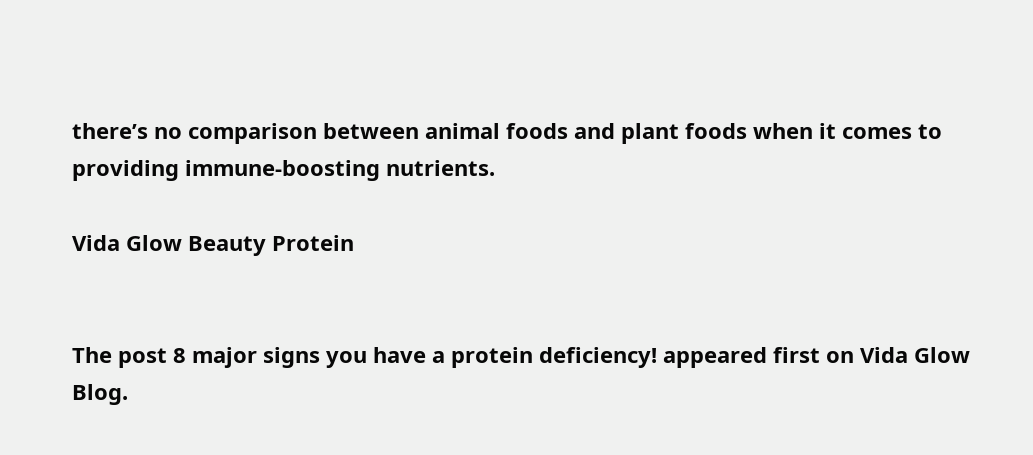there’s no comparison between animal foods and plant foods when it comes to providing immune-boosting nutrients.

Vida Glow Beauty Protein


The post 8 major signs you have a protein deficiency! appeared first on Vida Glow Blog.